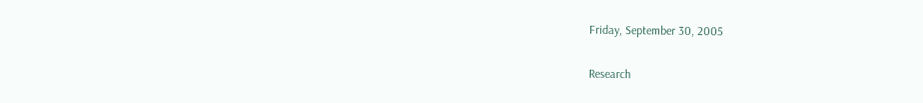Friday, September 30, 2005

Research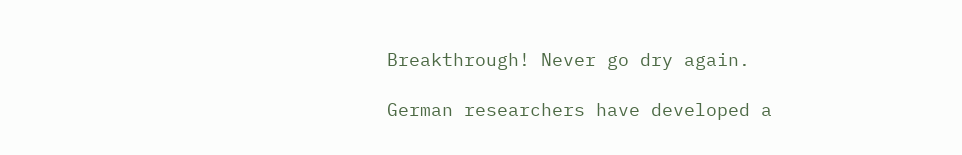Breakthrough! Never go dry again.

German researchers have developed a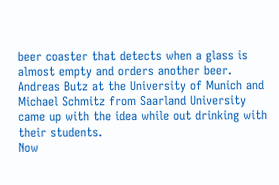beer coaster that detects when a glass is almost empty and orders another beer.
Andreas Butz at the University of Munich and Michael Schmitz from Saarland University came up with the idea while out drinking with their students.
Now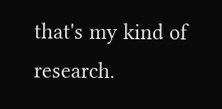that's my kind of research.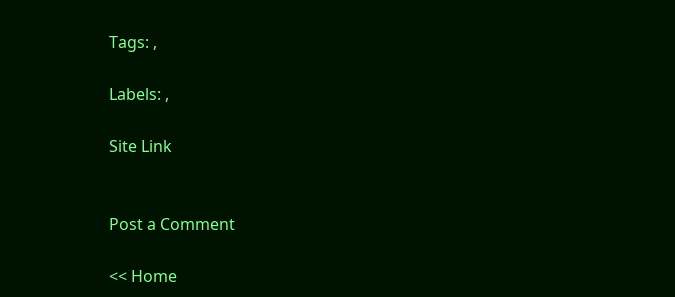Tags: ,

Labels: ,

Site Link


Post a Comment

<< Home